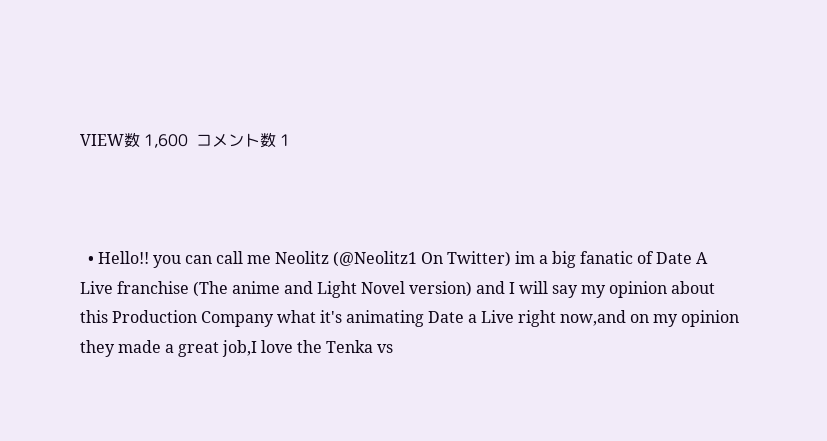VIEW数 1,600  コメント数 1



  • Hello!! you can call me Neolitz (@Neolitz1 On Twitter) im a big fanatic of Date A Live franchise (The anime and Light Novel version) and I will say my opinion about this Production Company what it's animating Date a Live right now,and on my opinion they made a great job,I love the Tenka vs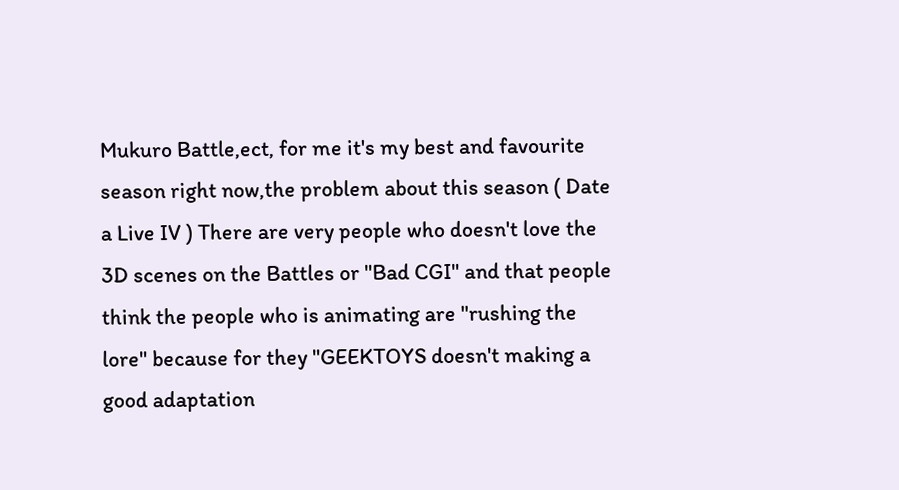Mukuro Battle,ect, for me it's my best and favourite season right now,the problem about this season ( Date a Live IV ) There are very people who doesn't love the 3D scenes on the Battles or "Bad CGI" and that people think the people who is animating are "rushing the lore" because for they "GEEKTOYS doesn't making a good adaptation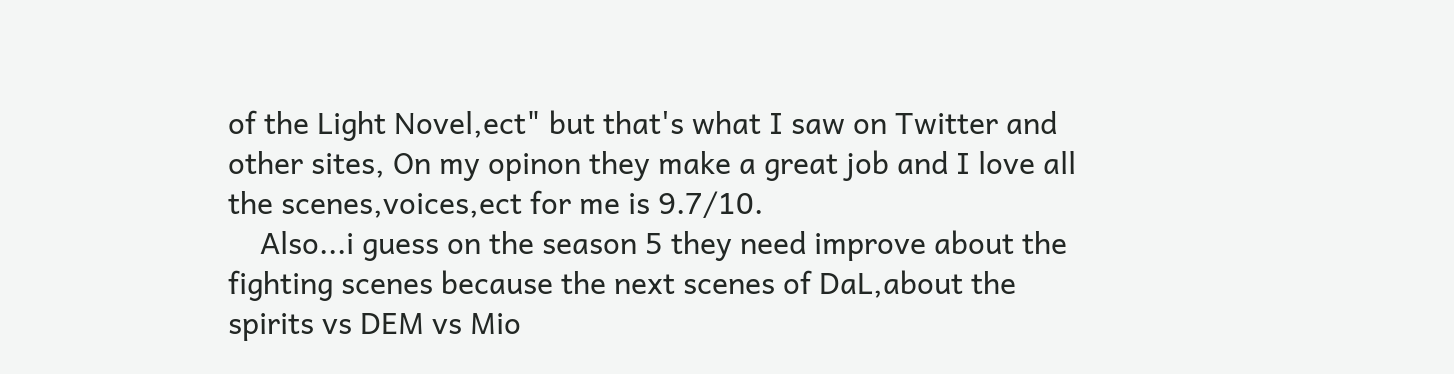of the Light Novel,ect" but that's what I saw on Twitter and other sites, On my opinon they make a great job and I love all the scenes,voices,ect for me is 9.7/10.
    Also...i guess on the season 5 they need improve about the fighting scenes because the next scenes of DaL,about the spirits vs DEM vs Mio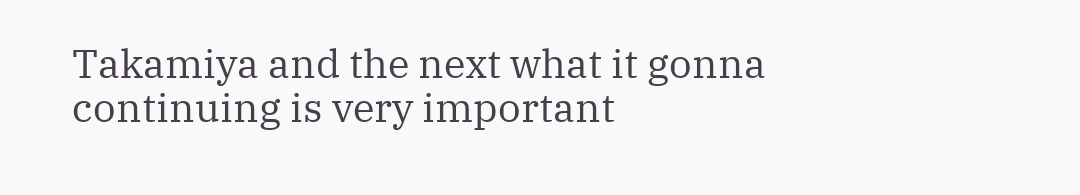Takamiya and the next what it gonna continuing is very important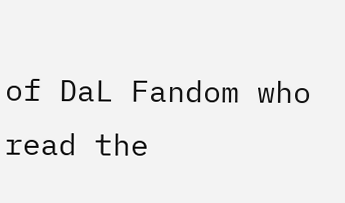of DaL Fandom who read the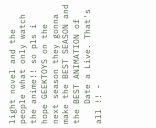light novel and the people what only watch the anime!! so pls i hope GEEKTOYS on the next season they gonna make the BEST SEASON and the BEST ANIMATION of
    Date a Live. That's all !! -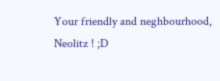Your friendly and neghbourhood, Neolitz ! ;D